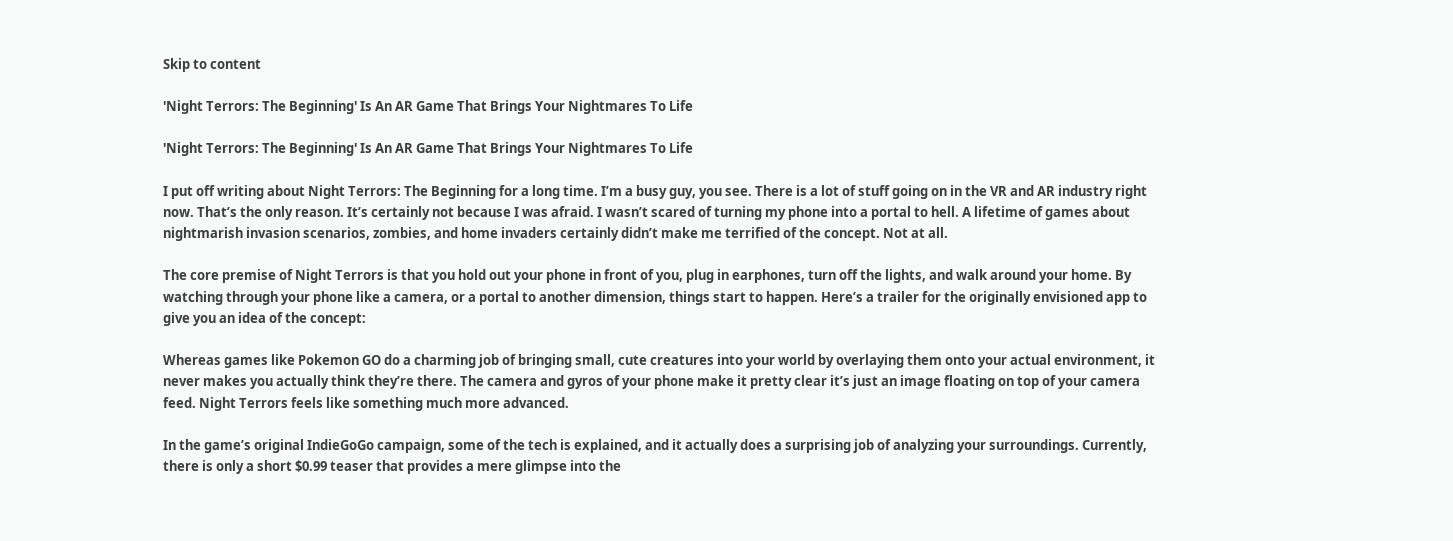Skip to content

'Night Terrors: The Beginning' Is An AR Game That Brings Your Nightmares To Life

'Night Terrors: The Beginning' Is An AR Game That Brings Your Nightmares To Life

I put off writing about Night Terrors: The Beginning for a long time. I’m a busy guy, you see. There is a lot of stuff going on in the VR and AR industry right now. That’s the only reason. It’s certainly not because I was afraid. I wasn’t scared of turning my phone into a portal to hell. A lifetime of games about nightmarish invasion scenarios, zombies, and home invaders certainly didn’t make me terrified of the concept. Not at all.

The core premise of Night Terrors is that you hold out your phone in front of you, plug in earphones, turn off the lights, and walk around your home. By watching through your phone like a camera, or a portal to another dimension, things start to happen. Here’s a trailer for the originally envisioned app to give you an idea of the concept:

Whereas games like Pokemon GO do a charming job of bringing small, cute creatures into your world by overlaying them onto your actual environment, it never makes you actually think they’re there. The camera and gyros of your phone make it pretty clear it’s just an image floating on top of your camera feed. Night Terrors feels like something much more advanced.

In the game’s original IndieGoGo campaign, some of the tech is explained, and it actually does a surprising job of analyzing your surroundings. Currently, there is only a short $0.99 teaser that provides a mere glimpse into the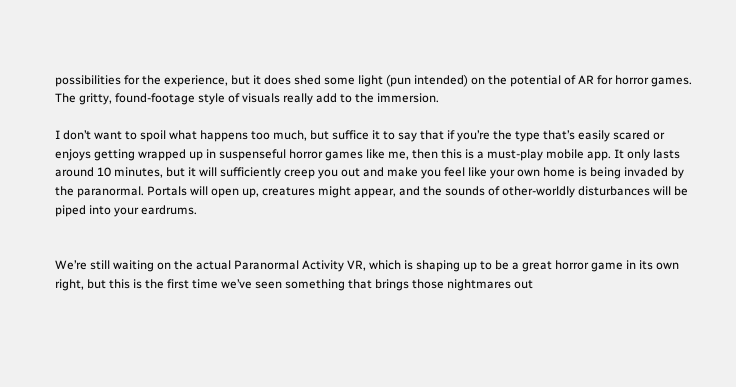possibilities for the experience, but it does shed some light (pun intended) on the potential of AR for horror games. The gritty, found-footage style of visuals really add to the immersion.

I don’t want to spoil what happens too much, but suffice it to say that if you’re the type that’s easily scared or enjoys getting wrapped up in suspenseful horror games like me, then this is a must-play mobile app. It only lasts around 10 minutes, but it will sufficiently creep you out and make you feel like your own home is being invaded by the paranormal. Portals will open up, creatures might appear, and the sounds of other-worldly disturbances will be piped into your eardrums.


We’re still waiting on the actual Paranormal Activity VR, which is shaping up to be a great horror game in its own right, but this is the first time we’ve seen something that brings those nightmares out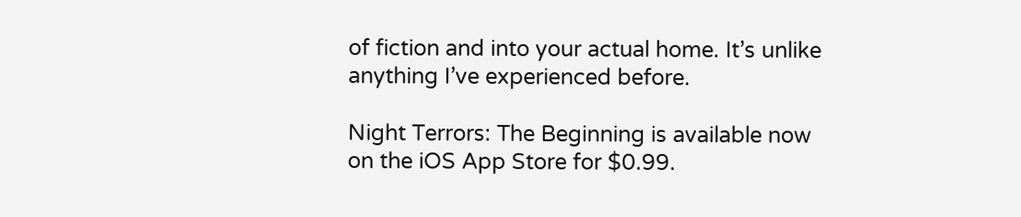of fiction and into your actual home. It’s unlike anything I’ve experienced before.

Night Terrors: The Beginning is available now on the iOS App Store for $0.99.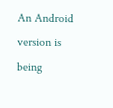An Android version is being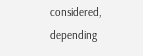considered, depending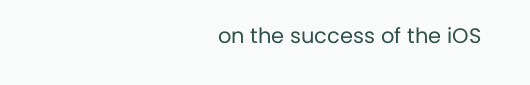on the success of the iOS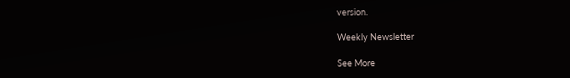version.

Weekly Newsletter

See More